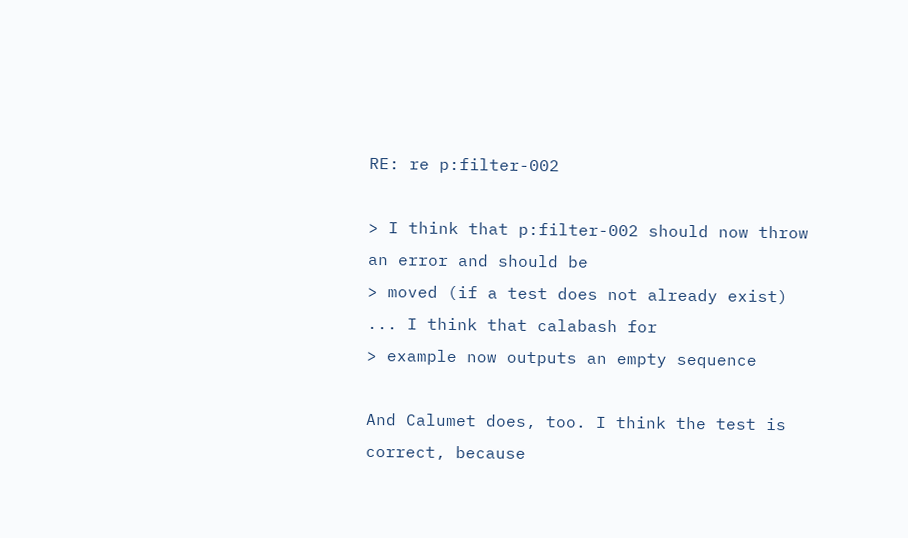RE: re p:filter-002

> I think that p:filter-002 should now throw an error and should be
> moved (if a test does not already exist) ... I think that calabash for
> example now outputs an empty sequence

And Calumet does, too. I think the test is correct, because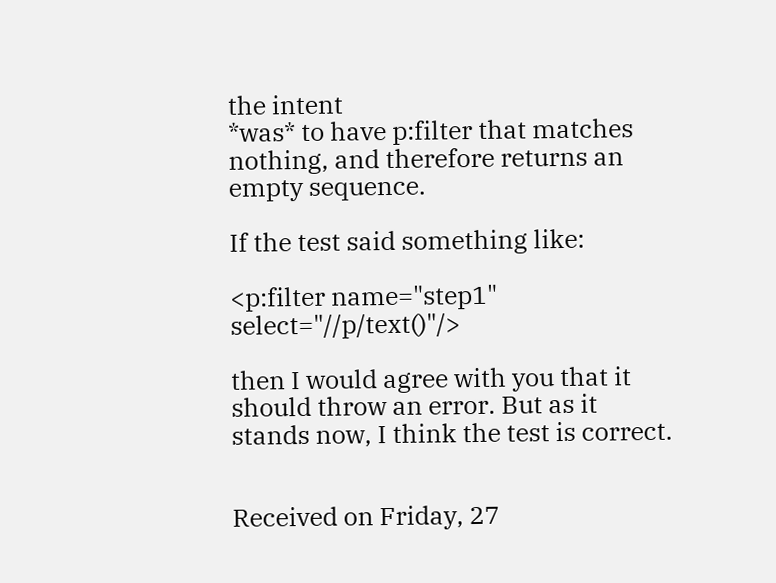the intent
*was* to have p:filter that matches nothing, and therefore returns an
empty sequence.

If the test said something like:

<p:filter name="step1" select="//p/text()"/>

then I would agree with you that it should throw an error. But as it
stands now, I think the test is correct.


Received on Friday, 27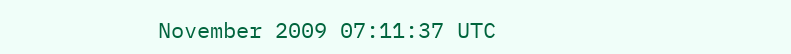November 2009 07:11:37 UTC